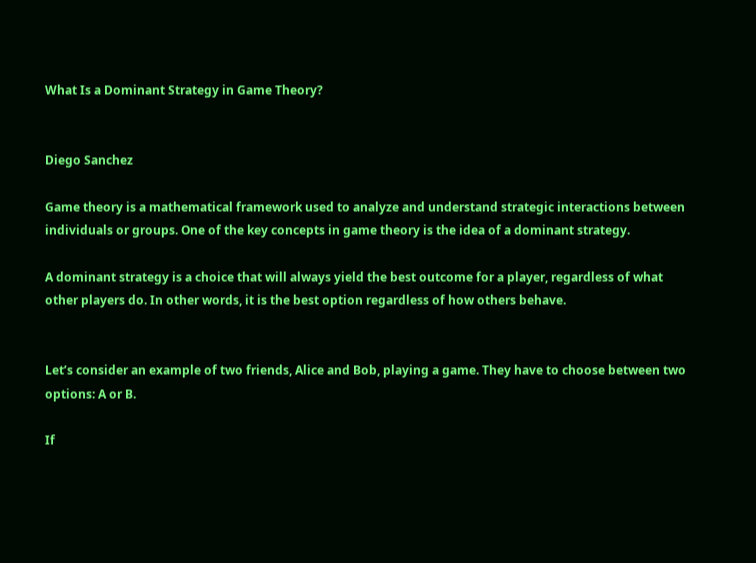What Is a Dominant Strategy in Game Theory?


Diego Sanchez

Game theory is a mathematical framework used to analyze and understand strategic interactions between individuals or groups. One of the key concepts in game theory is the idea of a dominant strategy.

A dominant strategy is a choice that will always yield the best outcome for a player, regardless of what other players do. In other words, it is the best option regardless of how others behave.


Let’s consider an example of two friends, Alice and Bob, playing a game. They have to choose between two options: A or B.

If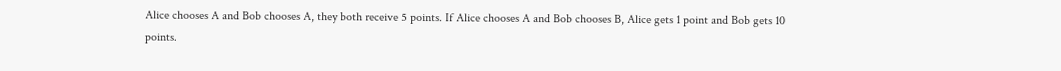Alice chooses A and Bob chooses A, they both receive 5 points. If Alice chooses A and Bob chooses B, Alice gets 1 point and Bob gets 10 points.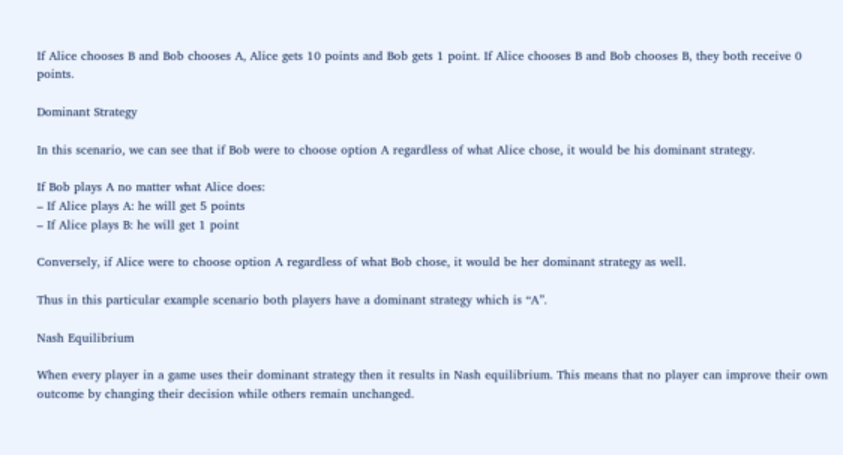If Alice chooses B and Bob chooses A, Alice gets 10 points and Bob gets 1 point. If Alice chooses B and Bob chooses B, they both receive 0 points.

Dominant Strategy

In this scenario, we can see that if Bob were to choose option A regardless of what Alice chose, it would be his dominant strategy.

If Bob plays A no matter what Alice does:
– If Alice plays A: he will get 5 points
– If Alice plays B: he will get 1 point

Conversely, if Alice were to choose option A regardless of what Bob chose, it would be her dominant strategy as well.

Thus in this particular example scenario both players have a dominant strategy which is “A”.

Nash Equilibrium

When every player in a game uses their dominant strategy then it results in Nash equilibrium. This means that no player can improve their own outcome by changing their decision while others remain unchanged.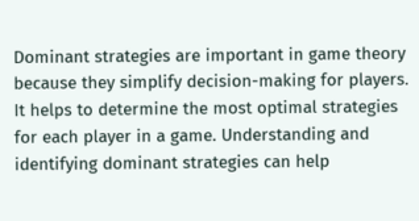Dominant strategies are important in game theory because they simplify decision-making for players. It helps to determine the most optimal strategies for each player in a game. Understanding and identifying dominant strategies can help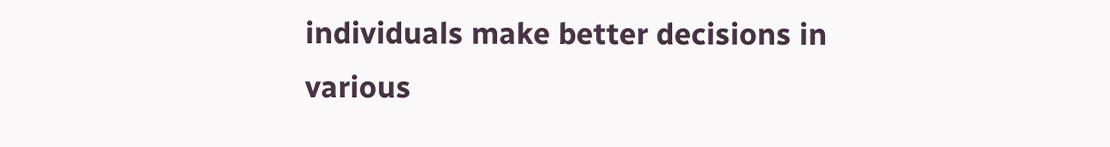individuals make better decisions in various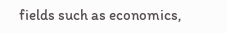fields such as economics,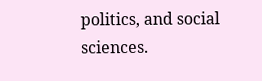politics, and social sciences.